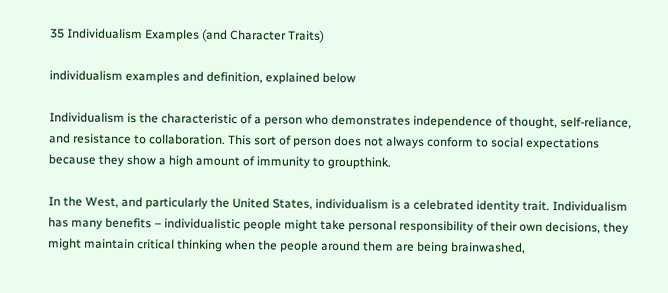35 Individualism Examples (and Character Traits)

individualism examples and definition, explained below

Individualism is the characteristic of a person who demonstrates independence of thought, self-reliance, and resistance to collaboration. This sort of person does not always conform to social expectations because they show a high amount of immunity to groupthink.

In the West, and particularly the United States, individualism is a celebrated identity trait. Individualism has many benefits – individualistic people might take personal responsibility of their own decisions, they might maintain critical thinking when the people around them are being brainwashed,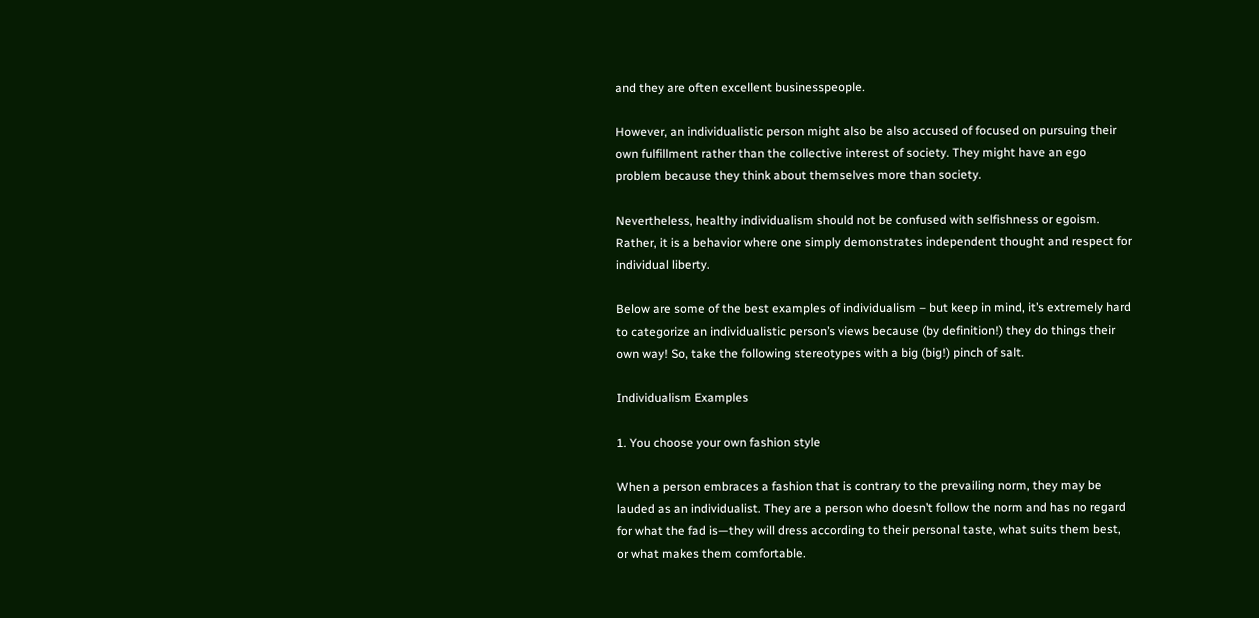and they are often excellent businesspeople.

However, an individualistic person might also be also accused of focused on pursuing their own fulfillment rather than the collective interest of society. They might have an ego problem because they think about themselves more than society.

Nevertheless, healthy individualism should not be confused with selfishness or egoism. Rather, it is a behavior where one simply demonstrates independent thought and respect for individual liberty.

Below are some of the best examples of individualism – but keep in mind, it’s extremely hard to categorize an individualistic person’s views because (by definition!) they do things their own way! So, take the following stereotypes with a big (big!) pinch of salt.

Individualism Examples

1. You choose your own fashion style

When a person embraces a fashion that is contrary to the prevailing norm, they may be lauded as an individualist. They are a person who doesn’t follow the norm and has no regard for what the fad is—they will dress according to their personal taste, what suits them best, or what makes them comfortable.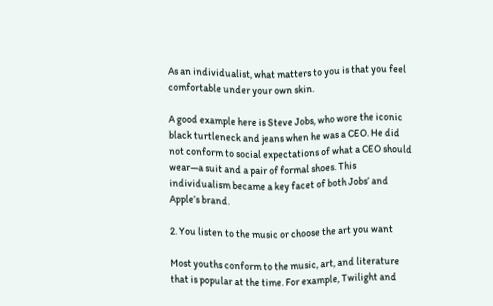As an individualist, what matters to you is that you feel comfortable under your own skin.

A good example here is Steve Jobs, who wore the iconic black turtleneck and jeans when he was a CEO. He did not conform to social expectations of what a CEO should wear—a suit and a pair of formal shoes. This individualism became a key facet of both Jobs’ and Apple’s brand.

2. You listen to the music or choose the art you want

Most youths conform to the music, art, and literature that is popular at the time. For example, Twilight and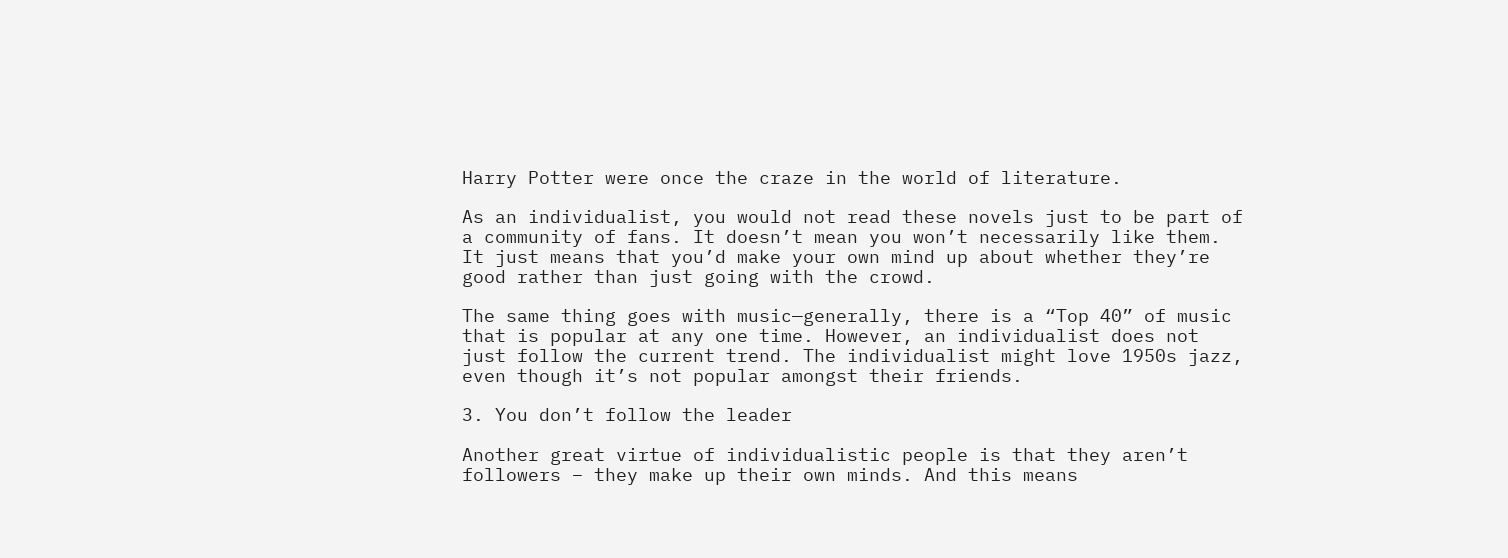Harry Potter were once the craze in the world of literature.

As an individualist, you would not read these novels just to be part of a community of fans. It doesn’t mean you won’t necessarily like them. It just means that you’d make your own mind up about whether they’re good rather than just going with the crowd.

The same thing goes with music—generally, there is a “Top 40” of music that is popular at any one time. However, an individualist does not just follow the current trend. The individualist might love 1950s jazz, even though it’s not popular amongst their friends.

3. You don’t follow the leader

Another great virtue of individualistic people is that they aren’t followers – they make up their own minds. And this means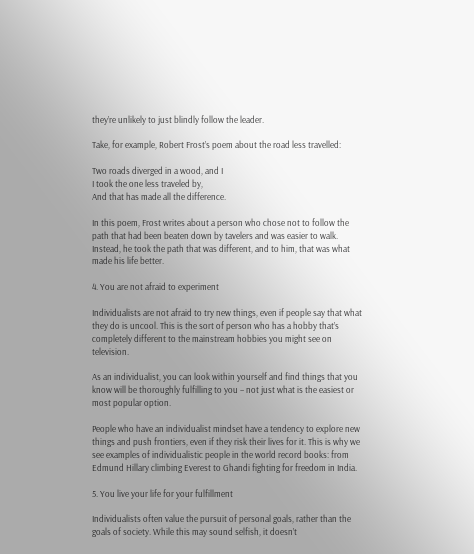they’re unlikely to just blindly follow the leader.

Take, for example, Robert Frost’s poem about the road less travelled:

Two roads diverged in a wood, and I
I took the one less traveled by,
And that has made all the difference.

In this poem, Frost writes about a person who chose not to follow the path that had been beaten down by tavelers and was easier to walk. Instead, he took the path that was different, and to him, that was what made his life better.

4. You are not afraid to experiment

Individualists are not afraid to try new things, even if people say that what they do is uncool. This is the sort of person who has a hobby that’s completely different to the mainstream hobbies you might see on television.

As an individualist, you can look within yourself and find things that you know will be thoroughly fulfilling to you – not just what is the easiest or most popular option.

People who have an individualist mindset have a tendency to explore new things and push frontiers, even if they risk their lives for it. This is why we see examples of individualistic people in the world record books: from Edmund Hillary climbing Everest to Ghandi fighting for freedom in India.

5. You live your life for your fulfillment

Individualists often value the pursuit of personal goals, rather than the goals of society. While this may sound selfish, it doesn’t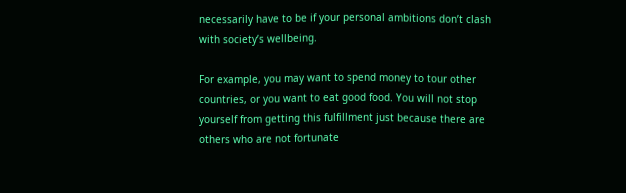necessarily have to be if your personal ambitions don’t clash with society’s wellbeing.

For example, you may want to spend money to tour other countries, or you want to eat good food. You will not stop yourself from getting this fulfillment just because there are others who are not fortunate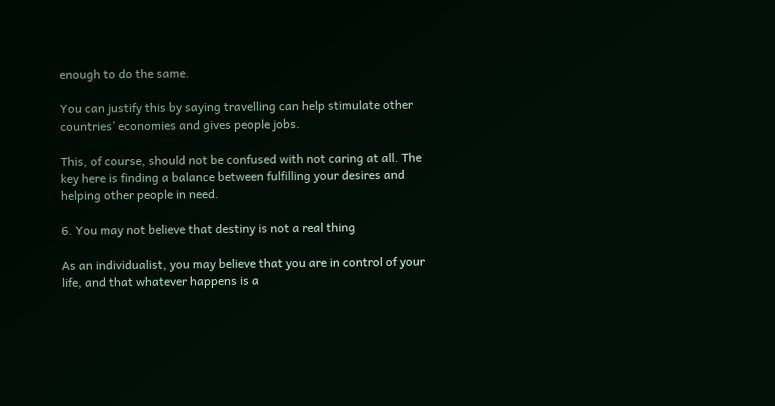enough to do the same.

You can justify this by saying travelling can help stimulate other countries’ economies and gives people jobs.

This, of course, should not be confused with not caring at all. The key here is finding a balance between fulfilling your desires and helping other people in need.

6. You may not believe that destiny is not a real thing

As an individualist, you may believe that you are in control of your life, and that whatever happens is a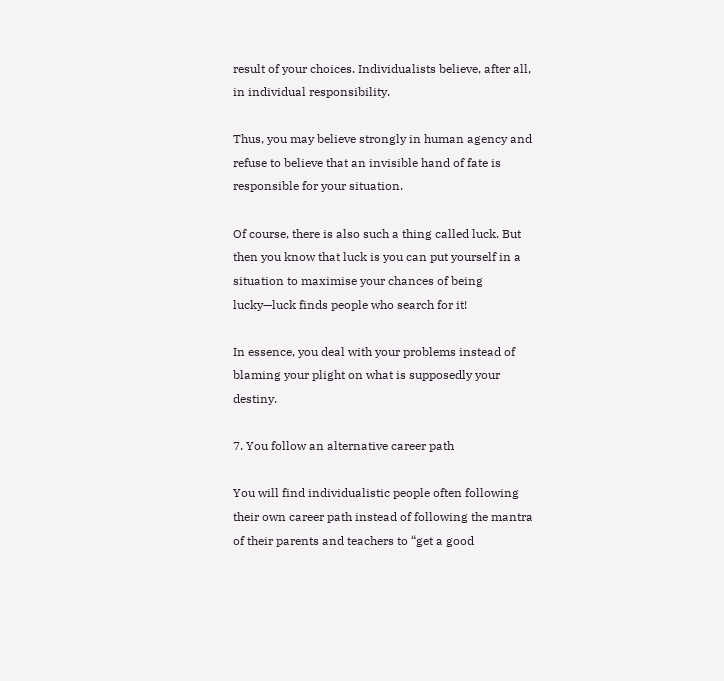result of your choices. Individualists believe, after all, in individual responsibility.

Thus, you may believe strongly in human agency and refuse to believe that an invisible hand of fate is responsible for your situation.

Of course, there is also such a thing called luck. But then you know that luck is you can put yourself in a situation to maximise your chances of being lucky—luck finds people who search for it!

In essence, you deal with your problems instead of blaming your plight on what is supposedly your destiny.

7. You follow an alternative career path

You will find individualistic people often following their own career path instead of following the mantra of their parents and teachers to “get a good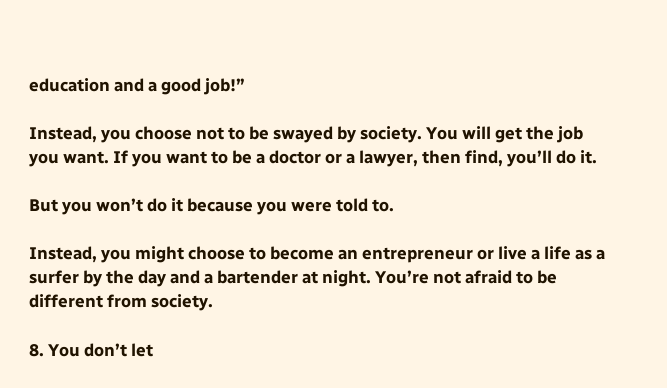education and a good job!”

Instead, you choose not to be swayed by society. You will get the job you want. If you want to be a doctor or a lawyer, then find, you’ll do it.

But you won’t do it because you were told to.

Instead, you might choose to become an entrepreneur or live a life as a surfer by the day and a bartender at night. You’re not afraid to be different from society.

8. You don’t let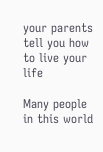your parents tell you how to live your life

Many people in this world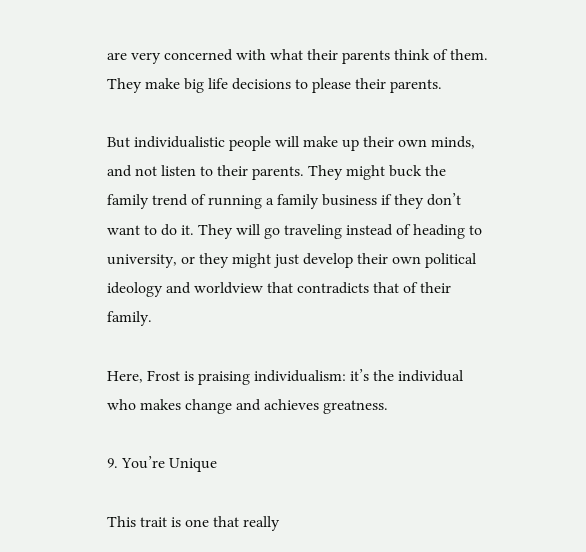are very concerned with what their parents think of them. They make big life decisions to please their parents.

But individualistic people will make up their own minds, and not listen to their parents. They might buck the family trend of running a family business if they don’t want to do it. They will go traveling instead of heading to university, or they might just develop their own political ideology and worldview that contradicts that of their family.

Here, Frost is praising individualism: it’s the individual who makes change and achieves greatness.

9. You’re Unique

This trait is one that really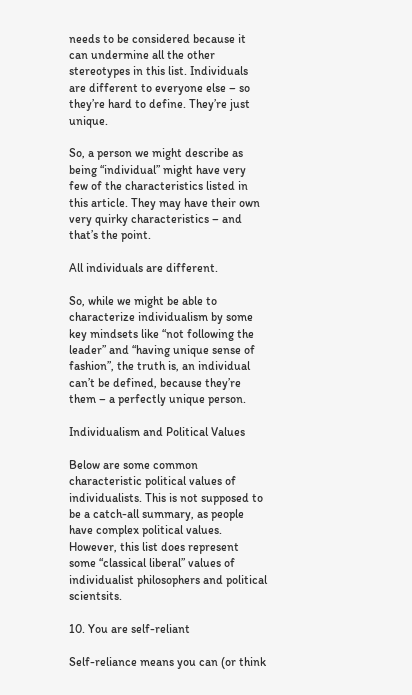needs to be considered because it can undermine all the other stereotypes in this list. Individuals are different to everyone else – so they’re hard to define. They’re just unique.

So, a person we might describe as being “individual” might have very few of the characteristics listed in this article. They may have their own very quirky characteristics – and that’s the point.

All individuals are different.

So, while we might be able to characterize individualism by some key mindsets like “not following the leader” and “having unique sense of fashion”, the truth is, an individual can’t be defined, because they’re them – a perfectly unique person.

Individualism and Political Values

Below are some common characteristic political values of individualists. This is not supposed to be a catch-all summary, as people have complex political values. However, this list does represent some “classical liberal” values of individualist philosophers and political scientsits.

10. You are self-reliant

Self-reliance means you can (or think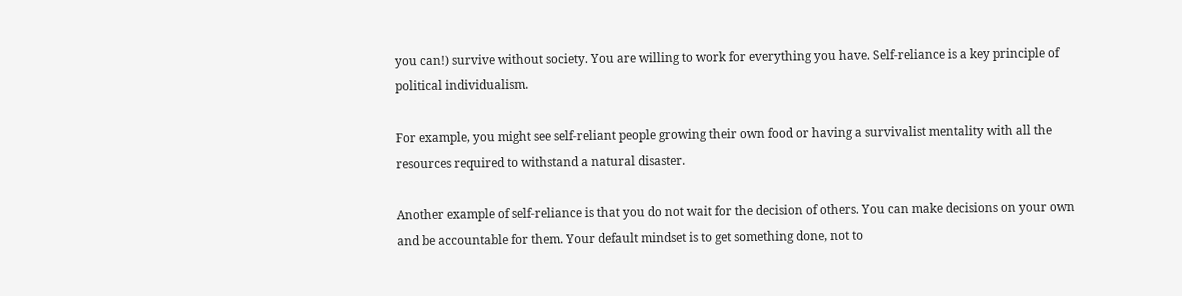you can!) survive without society. You are willing to work for everything you have. Self-reliance is a key principle of political individualism.

For example, you might see self-reliant people growing their own food or having a survivalist mentality with all the resources required to withstand a natural disaster.

Another example of self-reliance is that you do not wait for the decision of others. You can make decisions on your own and be accountable for them. Your default mindset is to get something done, not to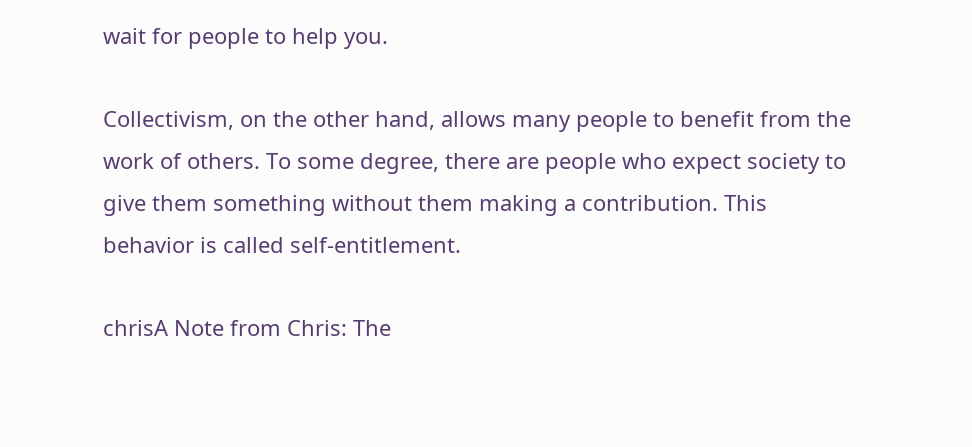wait for people to help you.

Collectivism, on the other hand, allows many people to benefit from the work of others. To some degree, there are people who expect society to give them something without them making a contribution. This behavior is called self-entitlement.

chrisA Note from Chris: The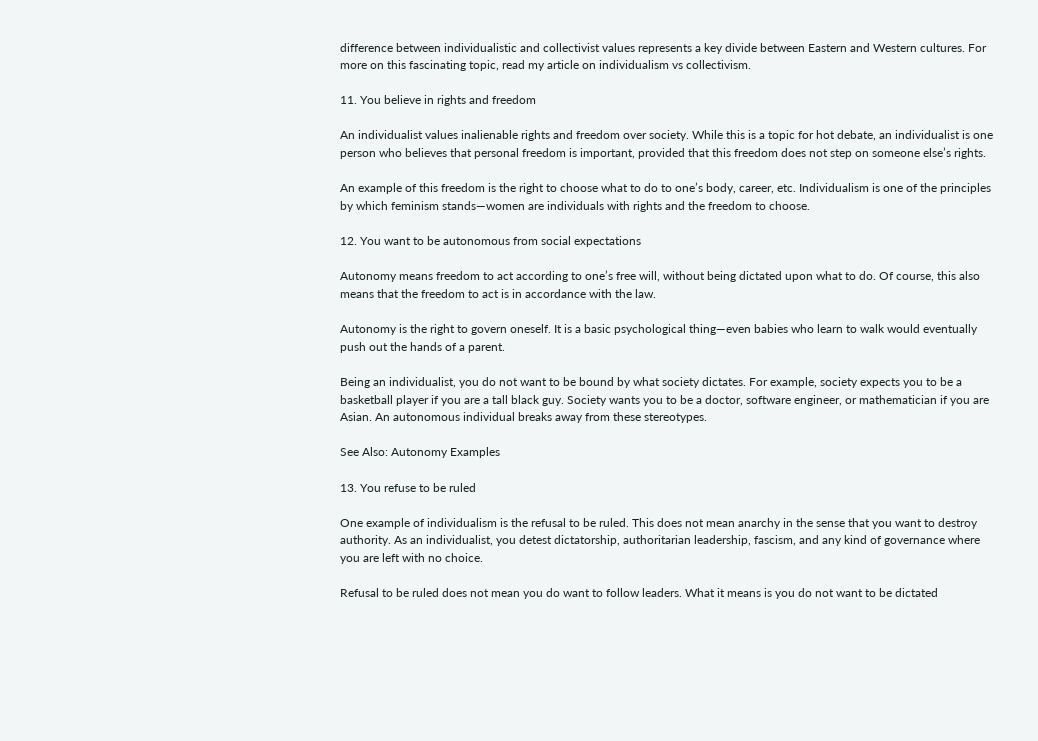difference between individualistic and collectivist values represents a key divide between Eastern and Western cultures. For more on this fascinating topic, read my article on individualism vs collectivism.

11. You believe in rights and freedom

An individualist values inalienable rights and freedom over society. While this is a topic for hot debate, an individualist is one person who believes that personal freedom is important, provided that this freedom does not step on someone else’s rights.

An example of this freedom is the right to choose what to do to one’s body, career, etc. Individualism is one of the principles by which feminism stands—women are individuals with rights and the freedom to choose.

12. You want to be autonomous from social expectations

Autonomy means freedom to act according to one’s free will, without being dictated upon what to do. Of course, this also means that the freedom to act is in accordance with the law.

Autonomy is the right to govern oneself. It is a basic psychological thing—even babies who learn to walk would eventually push out the hands of a parent.

Being an individualist, you do not want to be bound by what society dictates. For example, society expects you to be a basketball player if you are a tall black guy. Society wants you to be a doctor, software engineer, or mathematician if you are Asian. An autonomous individual breaks away from these stereotypes.

See Also: Autonomy Examples

13. You refuse to be ruled

One example of individualism is the refusal to be ruled. This does not mean anarchy in the sense that you want to destroy authority. As an individualist, you detest dictatorship, authoritarian leadership, fascism, and any kind of governance where you are left with no choice.

Refusal to be ruled does not mean you do want to follow leaders. What it means is you do not want to be dictated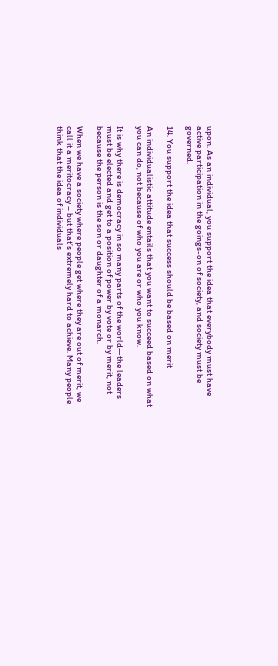upon. As an individual, you support the idea that everybody must have active participation in the goings-on of society, and society must be governed.

14. You support the idea that success should be based on merit

An individualistic attitude entails that you want to succeed based on what you can do, not because of who you are or who you know.

It is why there is democracy in so many parts of the world—the leaders must be elected and get to a position of power by vote or by merit, not because the person is the son or daughter of a monarch.

When we have a society where people get where they are out of merit, we call it a meritocracy – but that’s extremely hard to achieve. Many people think that the idea of individuals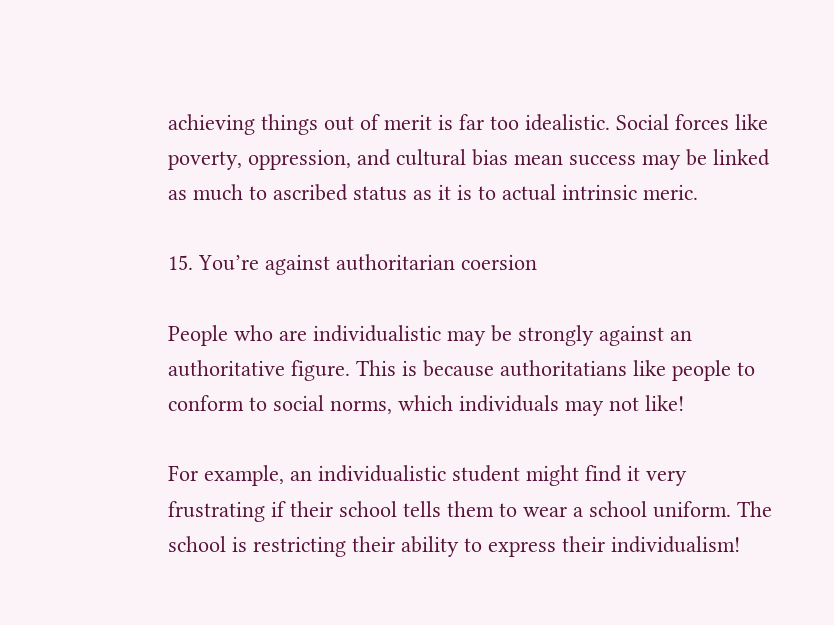achieving things out of merit is far too idealistic. Social forces like poverty, oppression, and cultural bias mean success may be linked as much to ascribed status as it is to actual intrinsic meric.

15. You’re against authoritarian coersion

People who are individualistic may be strongly against an authoritative figure. This is because authoritatians like people to conform to social norms, which individuals may not like!

For example, an individualistic student might find it very frustrating if their school tells them to wear a school uniform. The school is restricting their ability to express their individualism!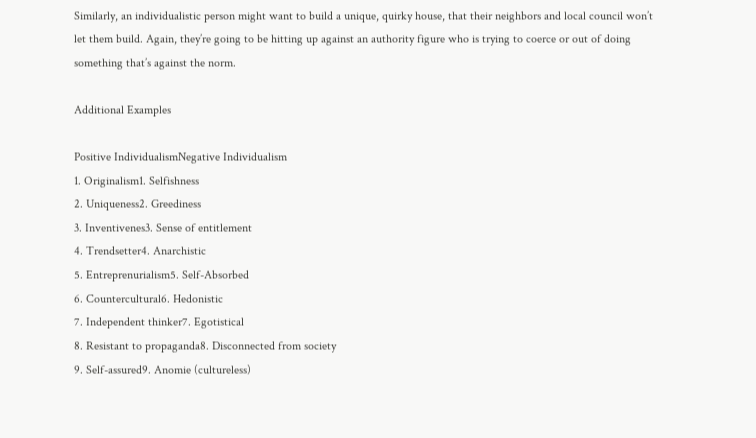Similarly, an individualistic person might want to build a unique, quirky house, that their neighbors and local council won’t let them build. Again, they’re going to be hitting up against an authority figure who is trying to coerce or out of doing something that’s against the norm.

Additional Examples

Positive IndividualismNegative Individualism
1. Originalism1. Selfishness
2. Uniqueness2. Greediness
3. Inventivenes3. Sense of entitlement
4. Trendsetter4. Anarchistic
5. Entreprenurialism5. Self-Absorbed
6. Countercultural6. Hedonistic
7. Independent thinker7. Egotistical
8. Resistant to propaganda8. Disconnected from society
9. Self-assured9. Anomie (cultureless)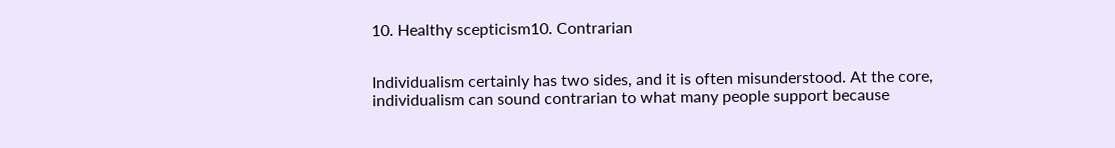10. Healthy scepticism10. Contrarian


Individualism certainly has two sides, and it is often misunderstood. At the core, individualism can sound contrarian to what many people support because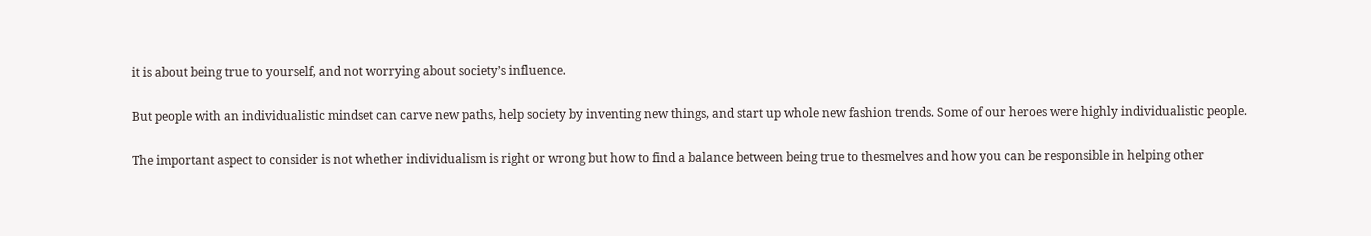it is about being true to yourself, and not worrying about society’s influence.

But people with an individualistic mindset can carve new paths, help society by inventing new things, and start up whole new fashion trends. Some of our heroes were highly individualistic people.

The important aspect to consider is not whether individualism is right or wrong but how to find a balance between being true to thesmelves and how you can be responsible in helping other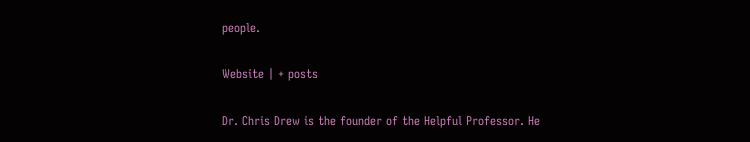people.

Website | + posts

Dr. Chris Drew is the founder of the Helpful Professor. He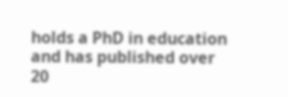holds a PhD in education and has published over 20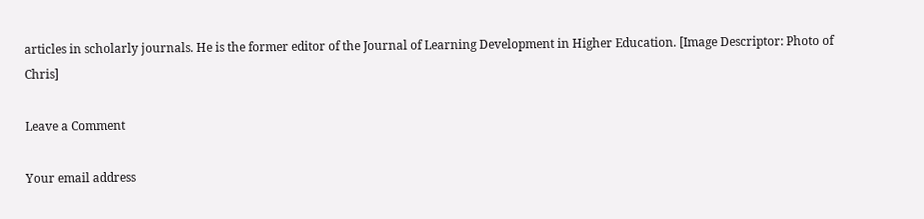articles in scholarly journals. He is the former editor of the Journal of Learning Development in Higher Education. [Image Descriptor: Photo of Chris]

Leave a Comment

Your email address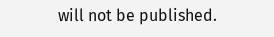will not be published.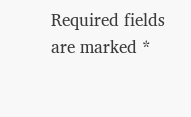Required fields are marked *